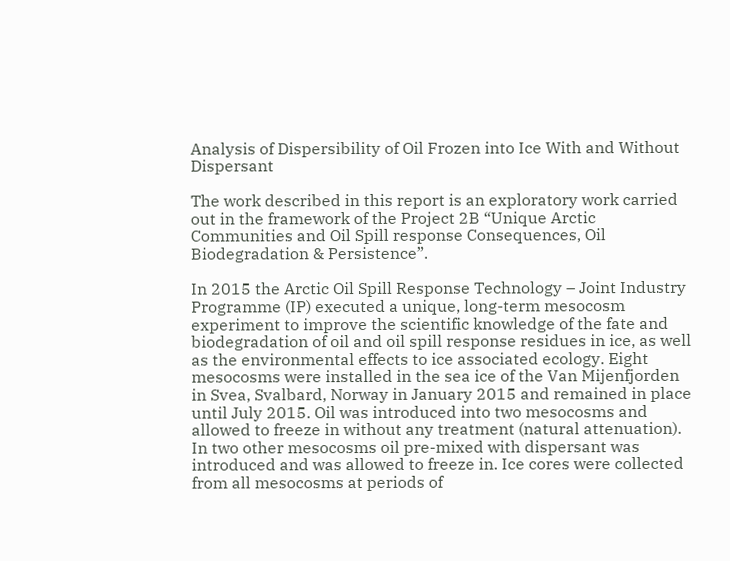Analysis of Dispersibility of Oil Frozen into Ice With and Without Dispersant

The work described in this report is an exploratory work carried out in the framework of the Project 2B “Unique Arctic Communities and Oil Spill response Consequences, Oil Biodegradation & Persistence”.

In 2015 the Arctic Oil Spill Response Technology – Joint Industry Programme (IP) executed a unique, long-term mesocosm experiment to improve the scientific knowledge of the fate and biodegradation of oil and oil spill response residues in ice, as well as the environmental effects to ice associated ecology. Eight mesocosms were installed in the sea ice of the Van Mijenfjorden in Svea, Svalbard, Norway in January 2015 and remained in place until July 2015. Oil was introduced into two mesocosms and allowed to freeze in without any treatment (natural attenuation). In two other mesocosms oil pre-mixed with dispersant was introduced and was allowed to freeze in. Ice cores were collected from all mesocosms at periods of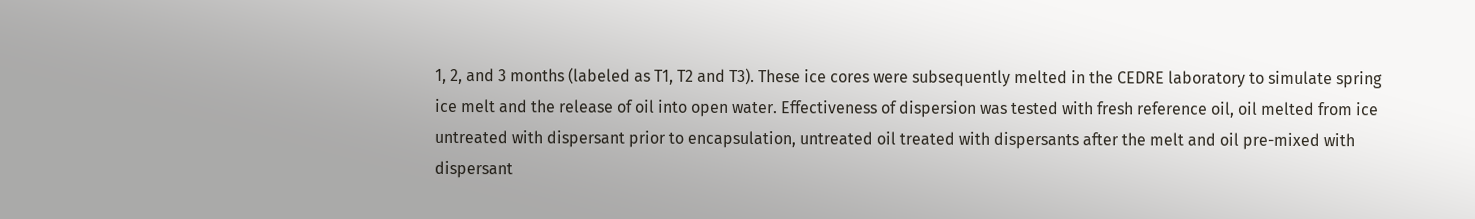1, 2, and 3 months (labeled as T1, T2 and T3). These ice cores were subsequently melted in the CEDRE laboratory to simulate spring ice melt and the release of oil into open water. Effectiveness of dispersion was tested with fresh reference oil, oil melted from ice untreated with dispersant prior to encapsulation, untreated oil treated with dispersants after the melt and oil pre-mixed with dispersant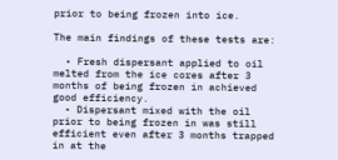prior to being frozen into ice.

The main findings of these tests are:

  • Fresh dispersant applied to oil melted from the ice cores after 3 months of being frozen in achieved good efficiency.
  • Dispersant mixed with the oil prior to being frozen in was still efficient even after 3 months trapped in at the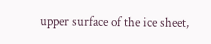upper surface of the ice sheet,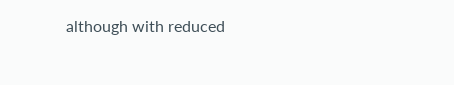although with reduced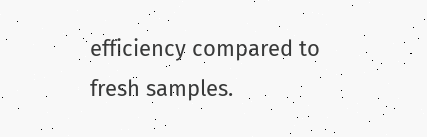efficiency compared to fresh samples.